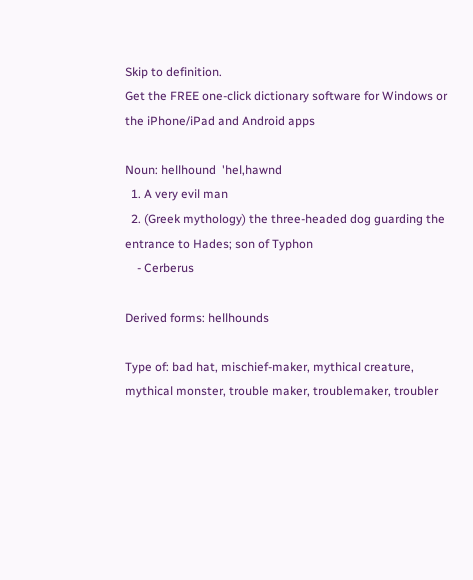Skip to definition.
Get the FREE one-click dictionary software for Windows or the iPhone/iPad and Android apps

Noun: hellhound  'hel,hawnd
  1. A very evil man
  2. (Greek mythology) the three-headed dog guarding the entrance to Hades; son of Typhon
    - Cerberus

Derived forms: hellhounds

Type of: bad hat, mischief-maker, mythical creature, mythical monster, trouble maker, troublemaker, troubler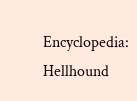Encyclopedia: Hellhound